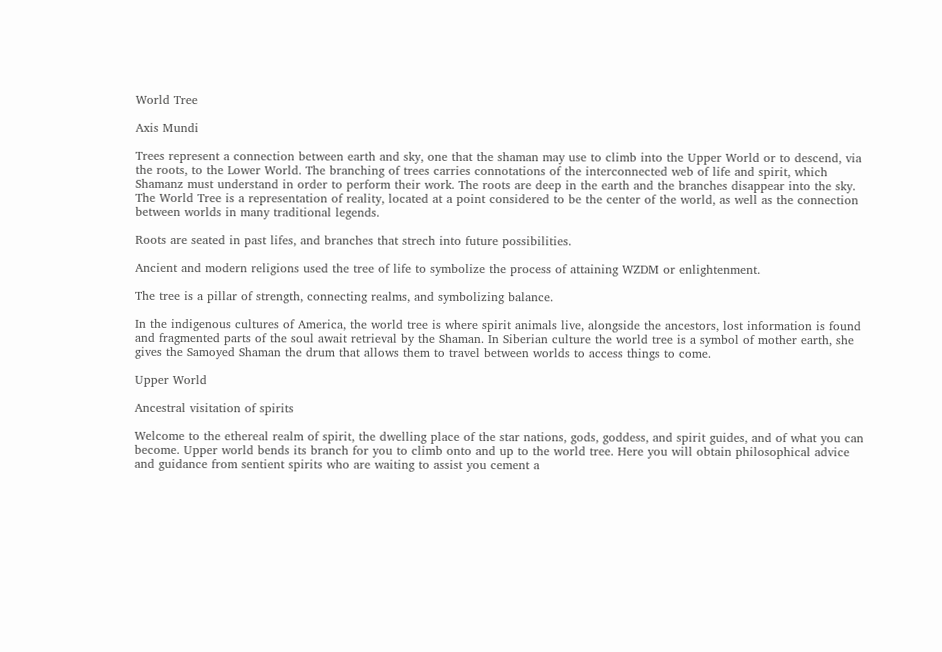World Tree

Axis Mundi

Trees represent a connection between earth and sky, one that the shaman may use to climb into the Upper World or to descend, via the roots, to the Lower World. The branching of trees carries connotations of the interconnected web of life and spirit, which Shamanz must understand in order to perform their work. The roots are deep in the earth and the branches disappear into the sky. The World Tree is a representation of reality, located at a point considered to be the center of the world, as well as the connection between worlds in many traditional legends.

Roots are seated in past lifes, and branches that strech into future possibilities.

Ancient and modern religions used the tree of life to symbolize the process of attaining WZDM or enlightenment.

The tree is a pillar of strength, connecting realms, and symbolizing balance.

In the indigenous cultures of America, the world tree is where spirit animals live, alongside the ancestors, lost information is found and fragmented parts of the soul await retrieval by the Shaman. In Siberian culture the world tree is a symbol of mother earth, she gives the Samoyed Shaman the drum that allows them to travel between worlds to access things to come.

Upper World

Ancestral visitation of spirits

Welcome to the ethereal realm of spirit, the dwelling place of the star nations, gods, goddess, and spirit guides, and of what you can become. Upper world bends its branch for you to climb onto and up to the world tree. Here you will obtain philosophical advice and guidance from sentient spirits who are waiting to assist you cement a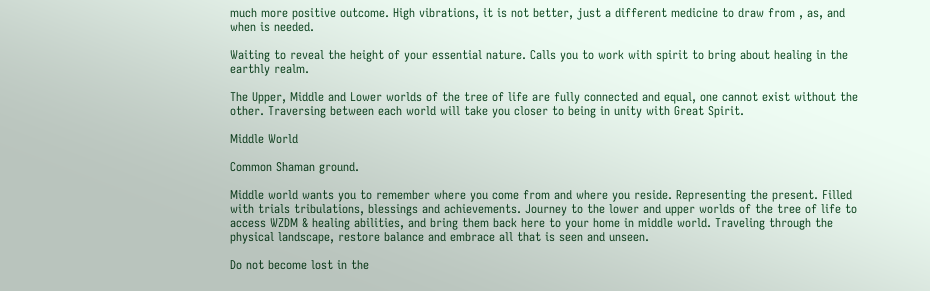much more positive outcome. High vibrations, it is not better, just a different medicine to draw from , as, and when is needed.

Waiting to reveal the height of your essential nature. Calls you to work with spirit to bring about healing in the earthly realm.

The Upper, Middle and Lower worlds of the tree of life are fully connected and equal, one cannot exist without the other. Traversing between each world will take you closer to being in unity with Great Spirit.

Middle World

Common Shaman ground.

Middle world wants you to remember where you come from and where you reside. Representing the present. Filled with trials tribulations, blessings and achievements. Journey to the lower and upper worlds of the tree of life to access WZDM & healing abilities, and bring them back here to your home in middle world. Traveling through the physical landscape, restore balance and embrace all that is seen and unseen.

Do not become lost in the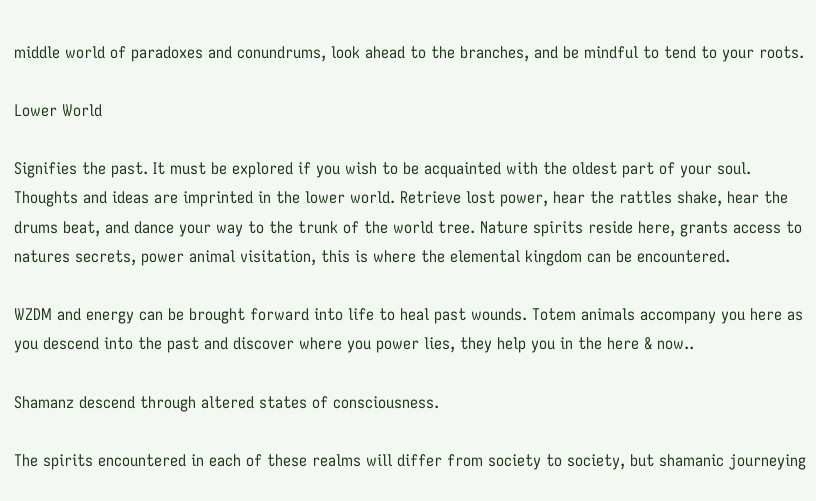middle world of paradoxes and conundrums, look ahead to the branches, and be mindful to tend to your roots.

Lower World

Signifies the past. It must be explored if you wish to be acquainted with the oldest part of your soul. Thoughts and ideas are imprinted in the lower world. Retrieve lost power, hear the rattles shake, hear the drums beat, and dance your way to the trunk of the world tree. Nature spirits reside here, grants access to natures secrets, power animal visitation, this is where the elemental kingdom can be encountered.

WZDM and energy can be brought forward into life to heal past wounds. Totem animals accompany you here as you descend into the past and discover where you power lies, they help you in the here & now..

Shamanz descend through altered states of consciousness.

The spirits encountered in each of these realms will differ from society to society, but shamanic journeying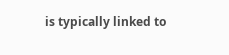is typically linked to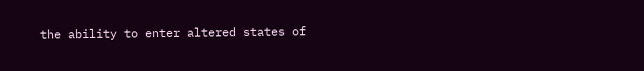the ability to enter altered states of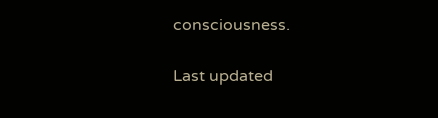consciousness.

Last updated